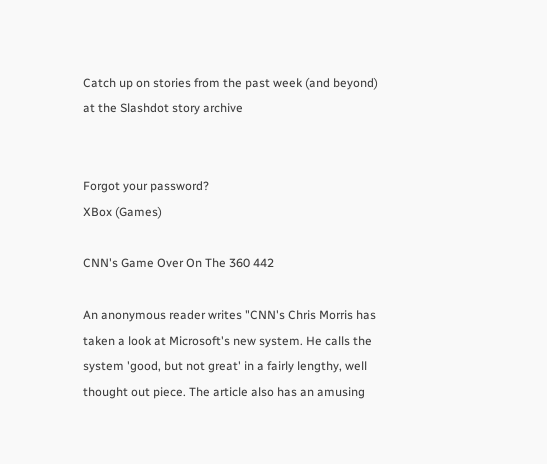Catch up on stories from the past week (and beyond) at the Slashdot story archive


Forgot your password?
XBox (Games)

CNN's Game Over On The 360 442

An anonymous reader writes "CNN's Chris Morris has taken a look at Microsoft's new system. He calls the system 'good, but not great' in a fairly lengthy, well thought out piece. The article also has an amusing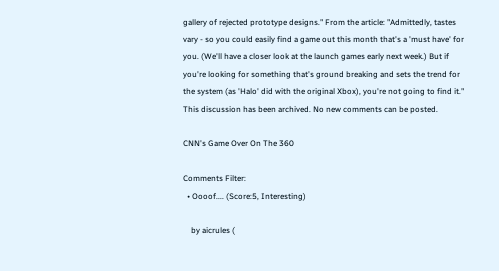gallery of rejected prototype designs." From the article: "Admittedly, tastes vary - so you could easily find a game out this month that's a 'must have' for you. (We'll have a closer look at the launch games early next week.) But if you're looking for something that's ground breaking and sets the trend for the system (as 'Halo' did with the original Xbox), you're not going to find it."
This discussion has been archived. No new comments can be posted.

CNN's Game Over On The 360

Comments Filter:
  • Oooof.... (Score:5, Interesting)

    by aicrules (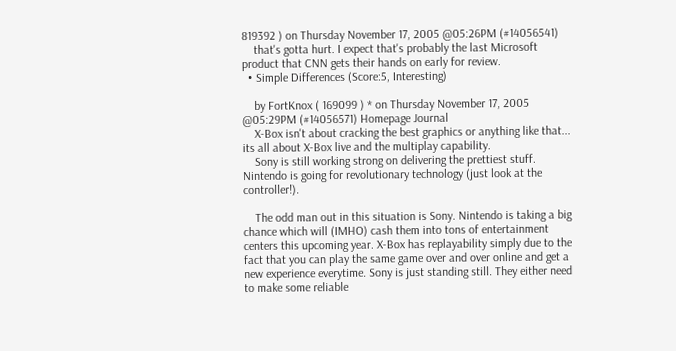819392 ) on Thursday November 17, 2005 @05:26PM (#14056541)
    that's gotta hurt. I expect that's probably the last Microsoft product that CNN gets their hands on early for review.
  • Simple Differences (Score:5, Interesting)

    by FortKnox ( 169099 ) * on Thursday November 17, 2005 @05:29PM (#14056571) Homepage Journal
    X-Box isn't about cracking the best graphics or anything like that... its all about X-Box live and the multiplay capability.
    Sony is still working strong on delivering the prettiest stuff. Nintendo is going for revolutionary technology (just look at the controller!).

    The odd man out in this situation is Sony. Nintendo is taking a big chance which will (IMHO) cash them into tons of entertainment centers this upcoming year. X-Box has replayability simply due to the fact that you can play the same game over and over online and get a new experience everytime. Sony is just standing still. They either need to make some reliable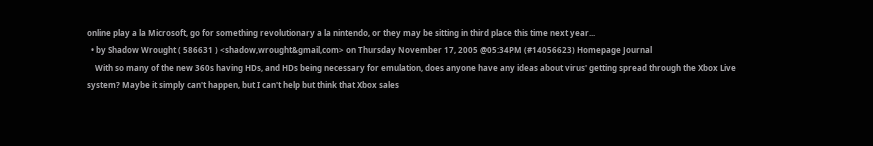online play a la Microsoft, go for something revolutionary a la nintendo, or they may be sitting in third place this time next year...
  • by Shadow Wrought ( 586631 ) <shadow,wrought&gmail,com> on Thursday November 17, 2005 @05:34PM (#14056623) Homepage Journal
    With so many of the new 360s having HDs, and HDs being necessary for emulation, does anyone have any ideas about virus' getting spread through the Xbox Live system? Maybe it simply can't happen, but I can't help but think that Xbox sales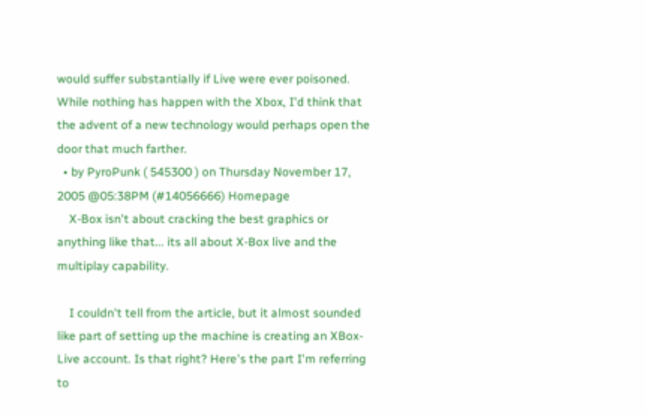would suffer substantially if Live were ever poisoned. While nothing has happen with the Xbox, I'd think that the advent of a new technology would perhaps open the door that much farther.
  • by PyroPunk ( 545300 ) on Thursday November 17, 2005 @05:38PM (#14056666) Homepage
    X-Box isn't about cracking the best graphics or anything like that... its all about X-Box live and the multiplay capability.

    I couldn't tell from the article, but it almost sounded like part of setting up the machine is creating an XBox-Live account. Is that right? Here's the part I'm referring to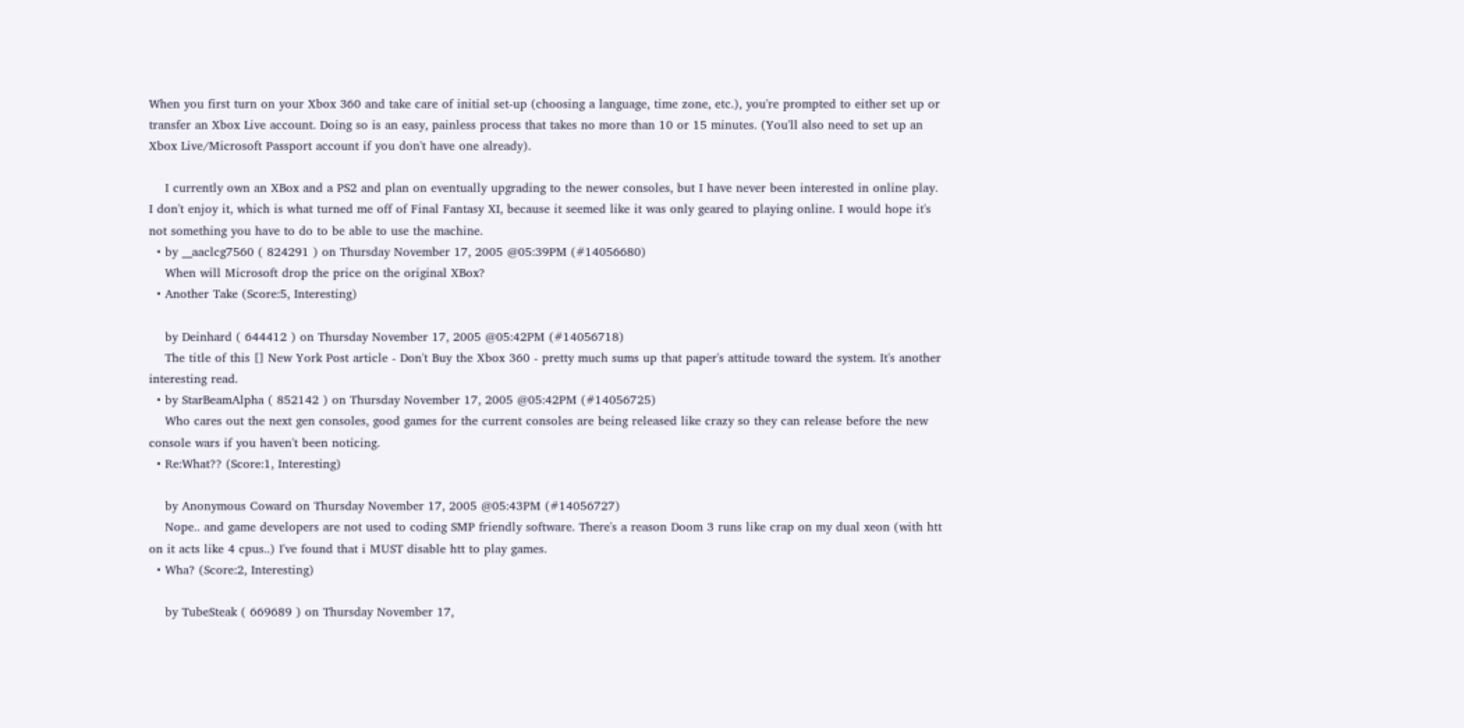When you first turn on your Xbox 360 and take care of initial set-up (choosing a language, time zone, etc.), you're prompted to either set up or transfer an Xbox Live account. Doing so is an easy, painless process that takes no more than 10 or 15 minutes. (You'll also need to set up an Xbox Live/Microsoft Passport account if you don't have one already).

    I currently own an XBox and a PS2 and plan on eventually upgrading to the newer consoles, but I have never been interested in online play. I don't enjoy it, which is what turned me off of Final Fantasy XI, because it seemed like it was only geared to playing online. I would hope it's not something you have to do to be able to use the machine.
  • by __aaclcg7560 ( 824291 ) on Thursday November 17, 2005 @05:39PM (#14056680)
    When will Microsoft drop the price on the original XBox?
  • Another Take (Score:5, Interesting)

    by Deinhard ( 644412 ) on Thursday November 17, 2005 @05:42PM (#14056718)
    The title of this [] New York Post article - Don't Buy the Xbox 360 - pretty much sums up that paper's attitude toward the system. It's another interesting read.
  • by StarBeamAlpha ( 852142 ) on Thursday November 17, 2005 @05:42PM (#14056725)
    Who cares out the next gen consoles, good games for the current consoles are being released like crazy so they can release before the new console wars if you haven't been noticing.
  • Re:What?? (Score:1, Interesting)

    by Anonymous Coward on Thursday November 17, 2005 @05:43PM (#14056727)
    Nope.. and game developers are not used to coding SMP friendly software. There's a reason Doom 3 runs like crap on my dual xeon (with htt on it acts like 4 cpus..) I've found that i MUST disable htt to play games.
  • Wha? (Score:2, Interesting)

    by TubeSteak ( 669689 ) on Thursday November 17,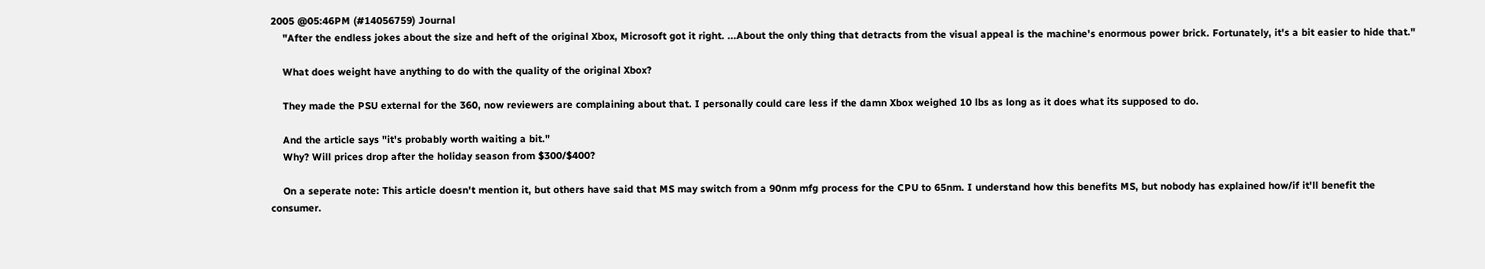2005 @05:46PM (#14056759) Journal
    "After the endless jokes about the size and heft of the original Xbox, Microsoft got it right. ...About the only thing that detracts from the visual appeal is the machine's enormous power brick. Fortunately, it's a bit easier to hide that."

    What does weight have anything to do with the quality of the original Xbox?

    They made the PSU external for the 360, now reviewers are complaining about that. I personally could care less if the damn Xbox weighed 10 lbs as long as it does what its supposed to do.

    And the article says "it's probably worth waiting a bit."
    Why? Will prices drop after the holiday season from $300/$400?

    On a seperate note: This article doesn't mention it, but others have said that MS may switch from a 90nm mfg process for the CPU to 65nm. I understand how this benefits MS, but nobody has explained how/if it'll benefit the consumer.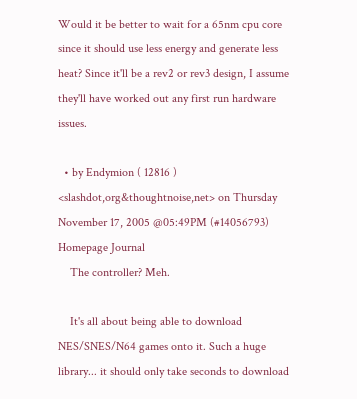Would it be better to wait for a 65nm cpu core since it should use less energy and generate less heat? Since it'll be a rev2 or rev3 design, I assume they'll have worked out any first run hardware issues.

  • by Endymion ( 12816 ) <slashdot,org&thoughtnoise,net> on Thursday November 17, 2005 @05:49PM (#14056793) Homepage Journal
    The controller? Meh.

    It's all about being able to download NES/SNES/N64 games onto it. Such a huge library... it should only take seconds to download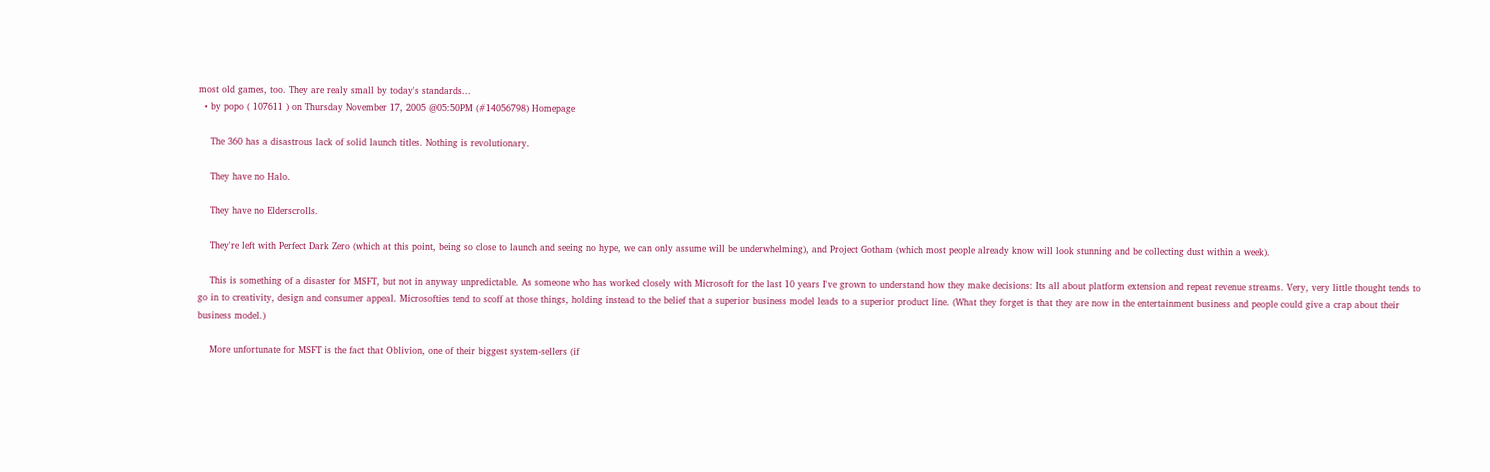most old games, too. They are realy small by today's standards...
  • by popo ( 107611 ) on Thursday November 17, 2005 @05:50PM (#14056798) Homepage

    The 360 has a disastrous lack of solid launch titles. Nothing is revolutionary.

    They have no Halo.

    They have no Elderscrolls.

    They're left with Perfect Dark Zero (which at this point, being so close to launch and seeing no hype, we can only assume will be underwhelming), and Project Gotham (which most people already know will look stunning and be collecting dust within a week).

    This is something of a disaster for MSFT, but not in anyway unpredictable. As someone who has worked closely with Microsoft for the last 10 years I've grown to understand how they make decisions: Its all about platform extension and repeat revenue streams. Very, very little thought tends to go in to creativity, design and consumer appeal. Microsofties tend to scoff at those things, holding instead to the belief that a superior business model leads to a superior product line. (What they forget is that they are now in the entertainment business and people could give a crap about their business model.)

    More unfortunate for MSFT is the fact that Oblivion, one of their biggest system-sellers (if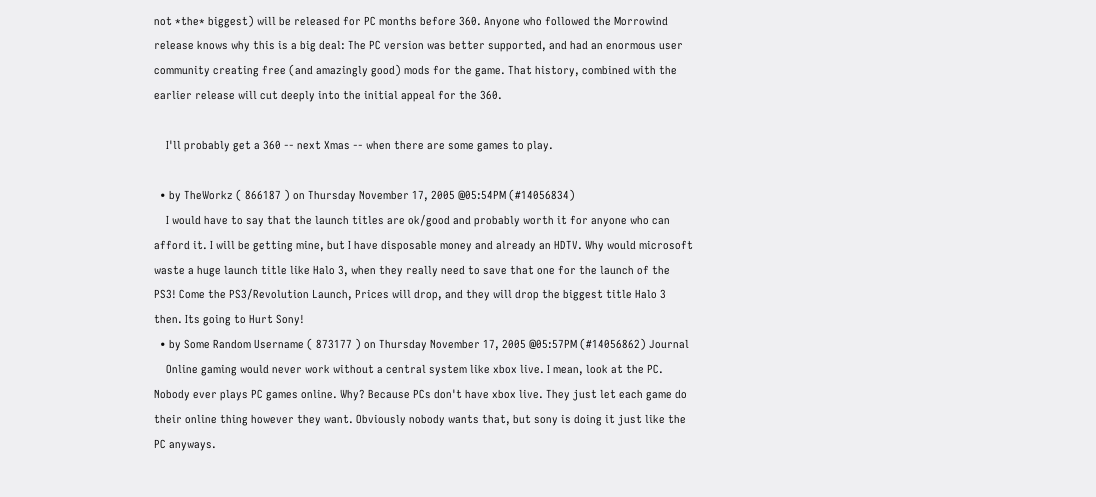not *the* biggest) will be released for PC months before 360. Anyone who followed the Morrowind release knows why this is a big deal: The PC version was better supported, and had an enormous user community creating free (and amazingly good) mods for the game. That history, combined with the earlier release will cut deeply into the initial appeal for the 360.

    I'll probably get a 360 -- next Xmas -- when there are some games to play.

  • by TheWorkz ( 866187 ) on Thursday November 17, 2005 @05:54PM (#14056834)
    I would have to say that the launch titles are ok/good and probably worth it for anyone who can afford it. I will be getting mine, but I have disposable money and already an HDTV. Why would microsoft waste a huge launch title like Halo 3, when they really need to save that one for the launch of the PS3! Come the PS3/Revolution Launch, Prices will drop, and they will drop the biggest title Halo 3 then. Its going to Hurt Sony!
  • by Some Random Username ( 873177 ) on Thursday November 17, 2005 @05:57PM (#14056862) Journal
    Online gaming would never work without a central system like xbox live. I mean, look at the PC. Nobody ever plays PC games online. Why? Because PCs don't have xbox live. They just let each game do their online thing however they want. Obviously nobody wants that, but sony is doing it just like the PC anyways.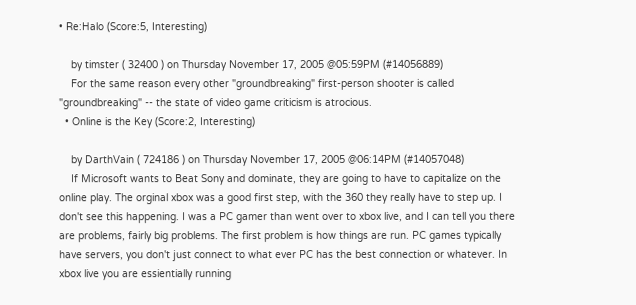• Re:Halo (Score:5, Interesting)

    by timster ( 32400 ) on Thursday November 17, 2005 @05:59PM (#14056889)
    For the same reason every other "groundbreaking" first-person shooter is called "groundbreaking" -- the state of video game criticism is atrocious.
  • Online is the Key (Score:2, Interesting)

    by DarthVain ( 724186 ) on Thursday November 17, 2005 @06:14PM (#14057048)
    If Microsoft wants to Beat Sony and dominate, they are going to have to capitalize on the online play. The orginal xbox was a good first step, with the 360 they really have to step up. I don't see this happening. I was a PC gamer than went over to xbox live, and I can tell you there are problems, fairly big problems. The first problem is how things are run. PC games typically have servers, you don't just connect to what ever PC has the best connection or whatever. In xbox live you are essientially running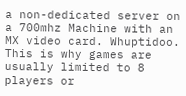a non-dedicated server on a 700mhz Machine with an MX video card. Whuptidoo. This is why games are usually limited to 8 players or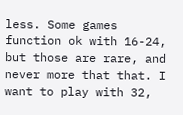less. Some games function ok with 16-24, but those are rare, and never more that that. I want to play with 32,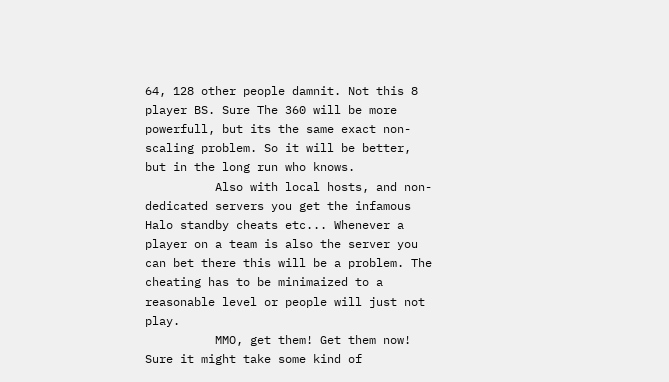64, 128 other people damnit. Not this 8 player BS. Sure The 360 will be more powerfull, but its the same exact non-scaling problem. So it will be better, but in the long run who knows.
          Also with local hosts, and non-dedicated servers you get the infamous Halo standby cheats etc... Whenever a player on a team is also the server you can bet there this will be a problem. The cheating has to be minimaized to a reasonable level or people will just not play.
          MMO, get them! Get them now! Sure it might take some kind of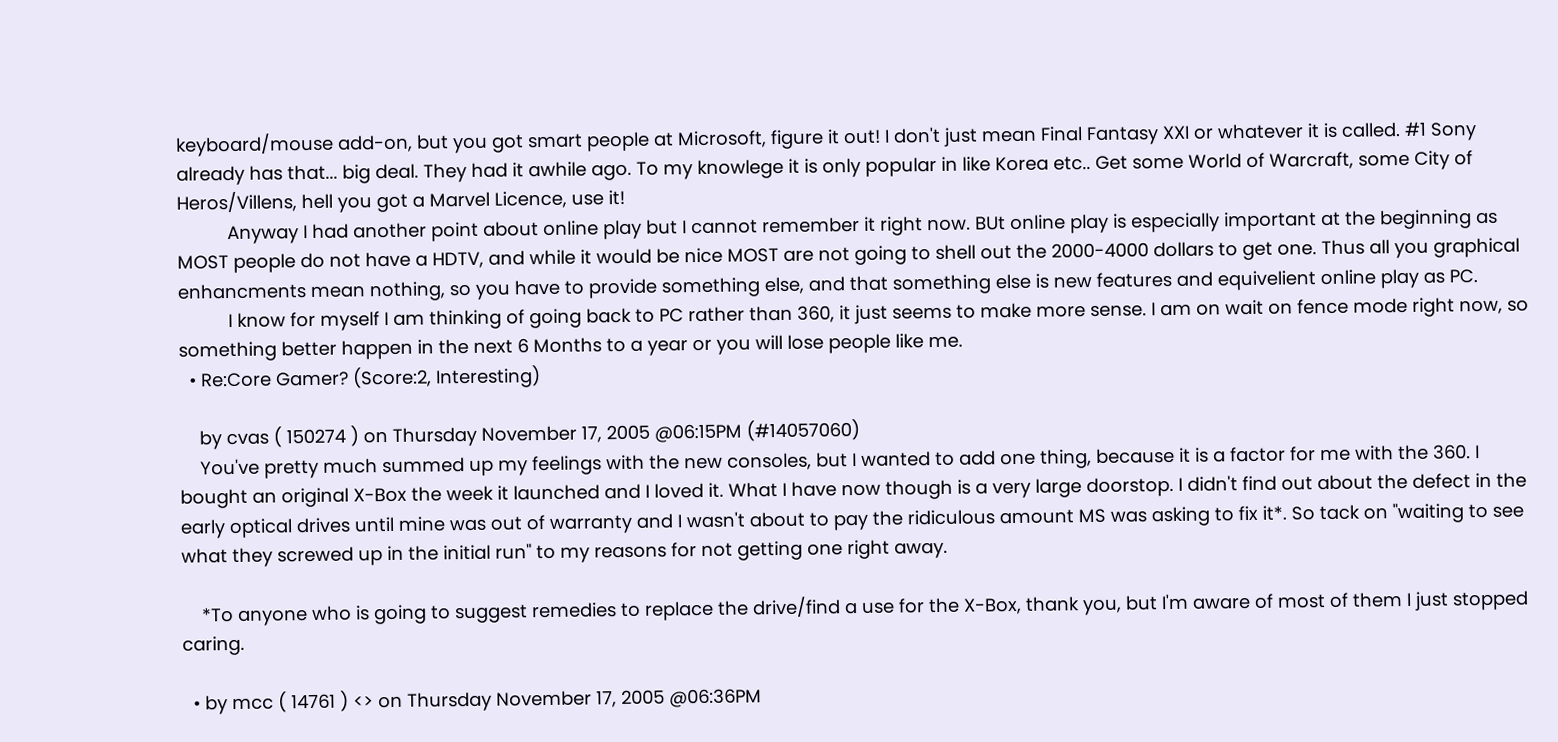keyboard/mouse add-on, but you got smart people at Microsoft, figure it out! I don't just mean Final Fantasy XXI or whatever it is called. #1 Sony already has that... big deal. They had it awhile ago. To my knowlege it is only popular in like Korea etc.. Get some World of Warcraft, some City of Heros/Villens, hell you got a Marvel Licence, use it!
          Anyway I had another point about online play but I cannot remember it right now. BUt online play is especially important at the beginning as MOST people do not have a HDTV, and while it would be nice MOST are not going to shell out the 2000-4000 dollars to get one. Thus all you graphical enhancments mean nothing, so you have to provide something else, and that something else is new features and equivelient online play as PC.
          I know for myself I am thinking of going back to PC rather than 360, it just seems to make more sense. I am on wait on fence mode right now, so something better happen in the next 6 Months to a year or you will lose people like me.
  • Re:Core Gamer? (Score:2, Interesting)

    by cvas ( 150274 ) on Thursday November 17, 2005 @06:15PM (#14057060)
    You've pretty much summed up my feelings with the new consoles, but I wanted to add one thing, because it is a factor for me with the 360. I bought an original X-Box the week it launched and I loved it. What I have now though is a very large doorstop. I didn't find out about the defect in the early optical drives until mine was out of warranty and I wasn't about to pay the ridiculous amount MS was asking to fix it*. So tack on "waiting to see what they screwed up in the initial run" to my reasons for not getting one right away.

    *To anyone who is going to suggest remedies to replace the drive/find a use for the X-Box, thank you, but I'm aware of most of them I just stopped caring.

  • by mcc ( 14761 ) <> on Thursday November 17, 2005 @06:36PM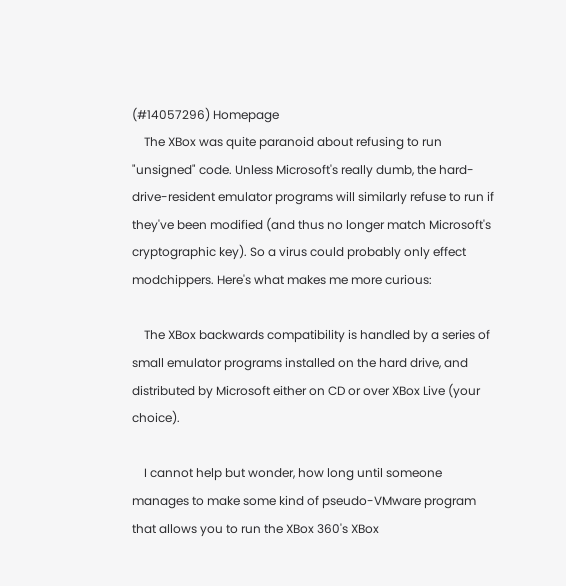(#14057296) Homepage
    The XBox was quite paranoid about refusing to run "unsigned" code. Unless Microsoft's really dumb, the hard-drive-resident emulator programs will similarly refuse to run if they've been modified (and thus no longer match Microsoft's cryptographic key). So a virus could probably only effect modchippers. Here's what makes me more curious:

    The XBox backwards compatibility is handled by a series of small emulator programs installed on the hard drive, and distributed by Microsoft either on CD or over XBox Live (your choice).

    I cannot help but wonder, how long until someone manages to make some kind of pseudo-VMware program that allows you to run the XBox 360's XBox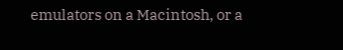emulators on a Macintosh, or a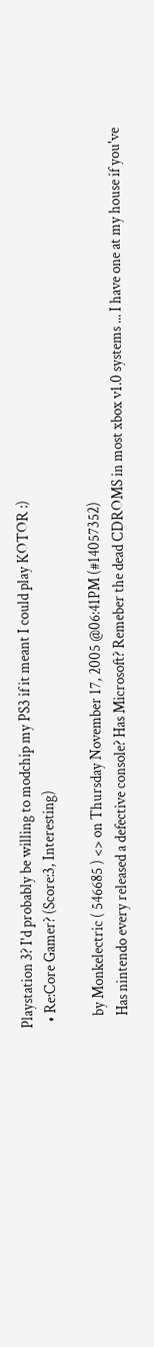Playstation 3? I'd probably be willing to modchip my PS3 if it meant I could play KOTOR :)
  • Re:Core Gamer? (Score:3, Interesting)

    by Monkelectric ( 546685 ) <> on Thursday November 17, 2005 @06:41PM (#14057352)
    Has nintendo every released a defective console? Has Microsoft? Remeber the dead CDROMS in most xbox v1.0 systems ... I have one at my house if you've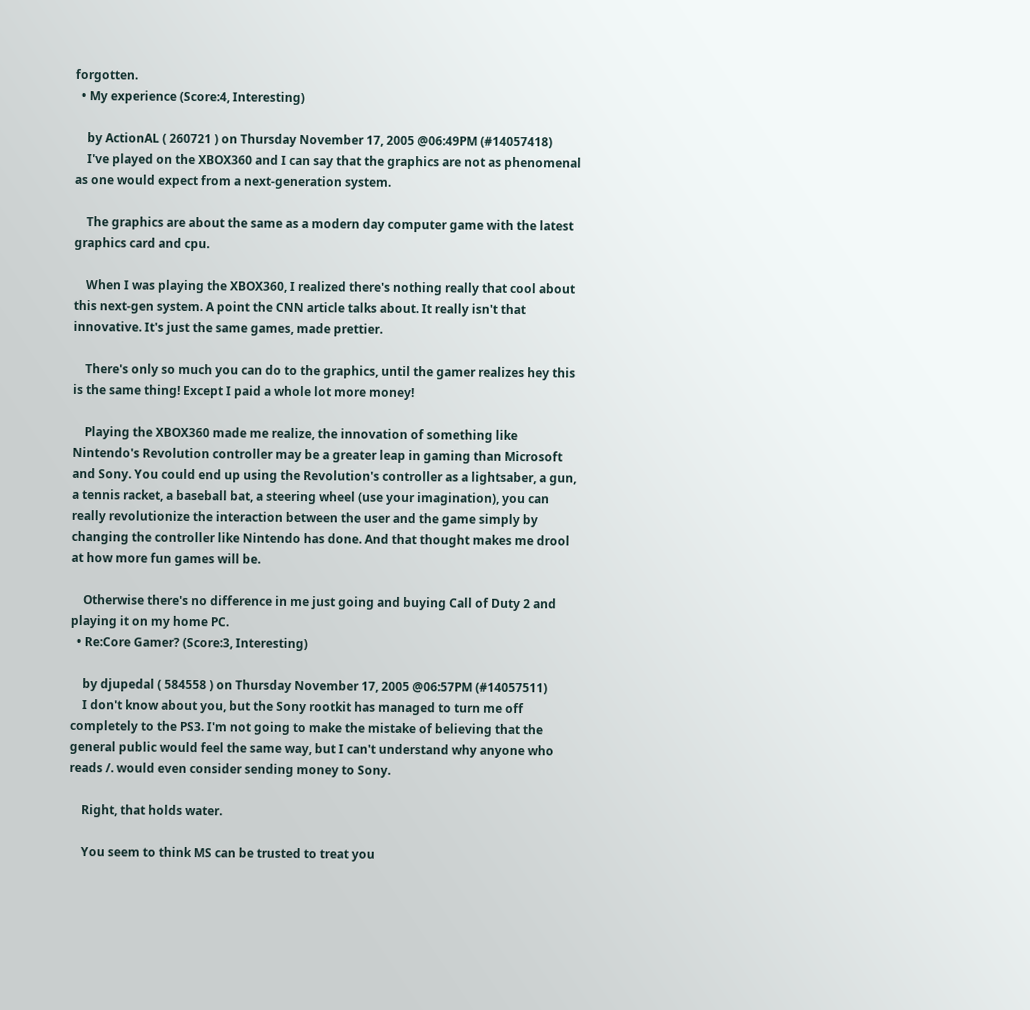forgotten.
  • My experience (Score:4, Interesting)

    by ActionAL ( 260721 ) on Thursday November 17, 2005 @06:49PM (#14057418)
    I've played on the XBOX360 and I can say that the graphics are not as phenomenal as one would expect from a next-generation system.

    The graphics are about the same as a modern day computer game with the latest graphics card and cpu.

    When I was playing the XBOX360, I realized there's nothing really that cool about this next-gen system. A point the CNN article talks about. It really isn't that innovative. It's just the same games, made prettier.

    There's only so much you can do to the graphics, until the gamer realizes hey this is the same thing! Except I paid a whole lot more money!

    Playing the XBOX360 made me realize, the innovation of something like Nintendo's Revolution controller may be a greater leap in gaming than Microsoft and Sony. You could end up using the Revolution's controller as a lightsaber, a gun, a tennis racket, a baseball bat, a steering wheel (use your imagination), you can really revolutionize the interaction between the user and the game simply by changing the controller like Nintendo has done. And that thought makes me drool at how more fun games will be.

    Otherwise there's no difference in me just going and buying Call of Duty 2 and playing it on my home PC.
  • Re:Core Gamer? (Score:3, Interesting)

    by djupedal ( 584558 ) on Thursday November 17, 2005 @06:57PM (#14057511)
    I don't know about you, but the Sony rootkit has managed to turn me off completely to the PS3. I'm not going to make the mistake of believing that the general public would feel the same way, but I can't understand why anyone who reads /. would even consider sending money to Sony.

    Right, that holds water.

    You seem to think MS can be trusted to treat you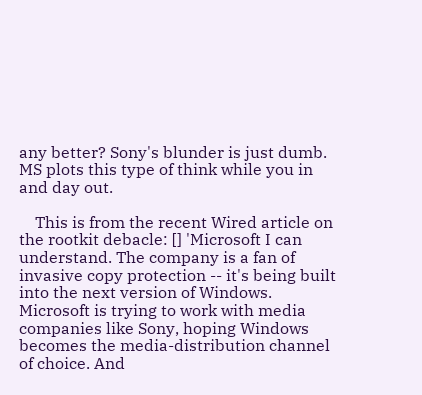any better? Sony's blunder is just dumb. MS plots this type of think while you in and day out.

    This is from the recent Wired article on the rootkit debacle: [] 'Microsoft I can understand. The company is a fan of invasive copy protection -- it's being built into the next version of Windows. Microsoft is trying to work with media companies like Sony, hoping Windows becomes the media-distribution channel of choice. And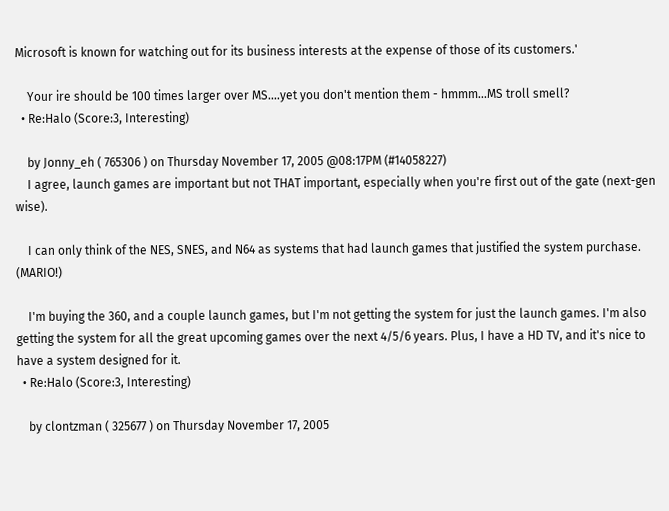Microsoft is known for watching out for its business interests at the expense of those of its customers.'

    Your ire should be 100 times larger over MS....yet you don't mention them - hmmm...MS troll smell?
  • Re:Halo (Score:3, Interesting)

    by Jonny_eh ( 765306 ) on Thursday November 17, 2005 @08:17PM (#14058227)
    I agree, launch games are important but not THAT important, especially when you're first out of the gate (next-gen wise).

    I can only think of the NES, SNES, and N64 as systems that had launch games that justified the system purchase. (MARIO!)

    I'm buying the 360, and a couple launch games, but I'm not getting the system for just the launch games. I'm also getting the system for all the great upcoming games over the next 4/5/6 years. Plus, I have a HD TV, and it's nice to have a system designed for it.
  • Re:Halo (Score:3, Interesting)

    by clontzman ( 325677 ) on Thursday November 17, 2005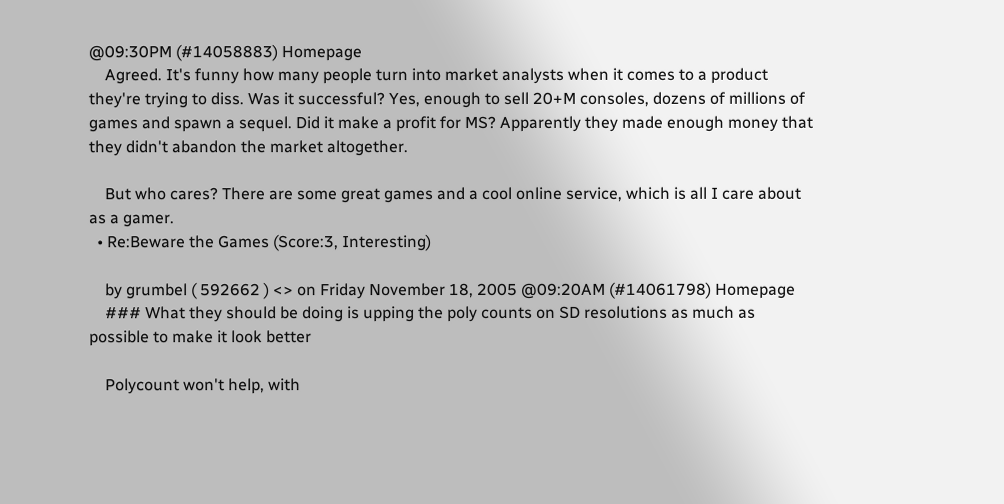@09:30PM (#14058883) Homepage
    Agreed. It's funny how many people turn into market analysts when it comes to a product they're trying to diss. Was it successful? Yes, enough to sell 20+M consoles, dozens of millions of games and spawn a sequel. Did it make a profit for MS? Apparently they made enough money that they didn't abandon the market altogether.

    But who cares? There are some great games and a cool online service, which is all I care about as a gamer.
  • Re:Beware the Games (Score:3, Interesting)

    by grumbel ( 592662 ) <> on Friday November 18, 2005 @09:20AM (#14061798) Homepage
    ### What they should be doing is upping the poly counts on SD resolutions as much as possible to make it look better

    Polycount won't help, with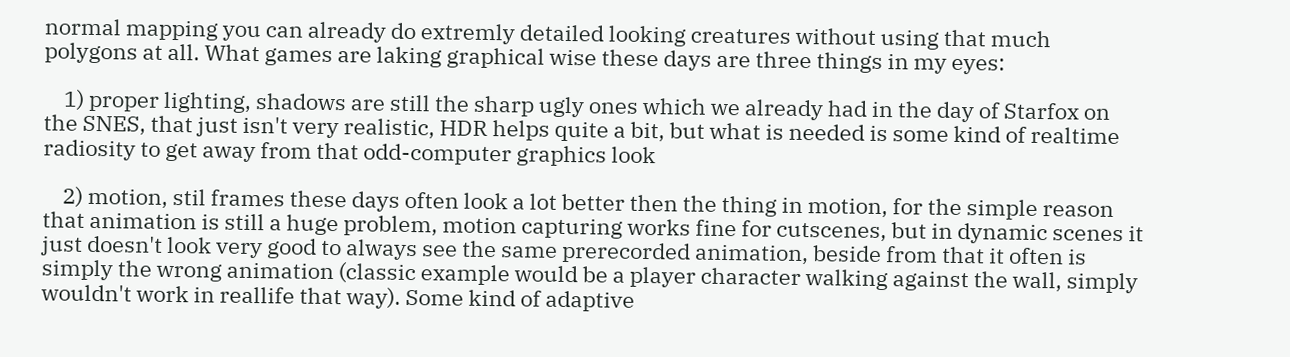normal mapping you can already do extremly detailed looking creatures without using that much polygons at all. What games are laking graphical wise these days are three things in my eyes:

    1) proper lighting, shadows are still the sharp ugly ones which we already had in the day of Starfox on the SNES, that just isn't very realistic, HDR helps quite a bit, but what is needed is some kind of realtime radiosity to get away from that odd-computer graphics look

    2) motion, stil frames these days often look a lot better then the thing in motion, for the simple reason that animation is still a huge problem, motion capturing works fine for cutscenes, but in dynamic scenes it just doesn't look very good to always see the same prerecorded animation, beside from that it often is simply the wrong animation (classic example would be a player character walking against the wall, simply wouldn't work in reallife that way). Some kind of adaptive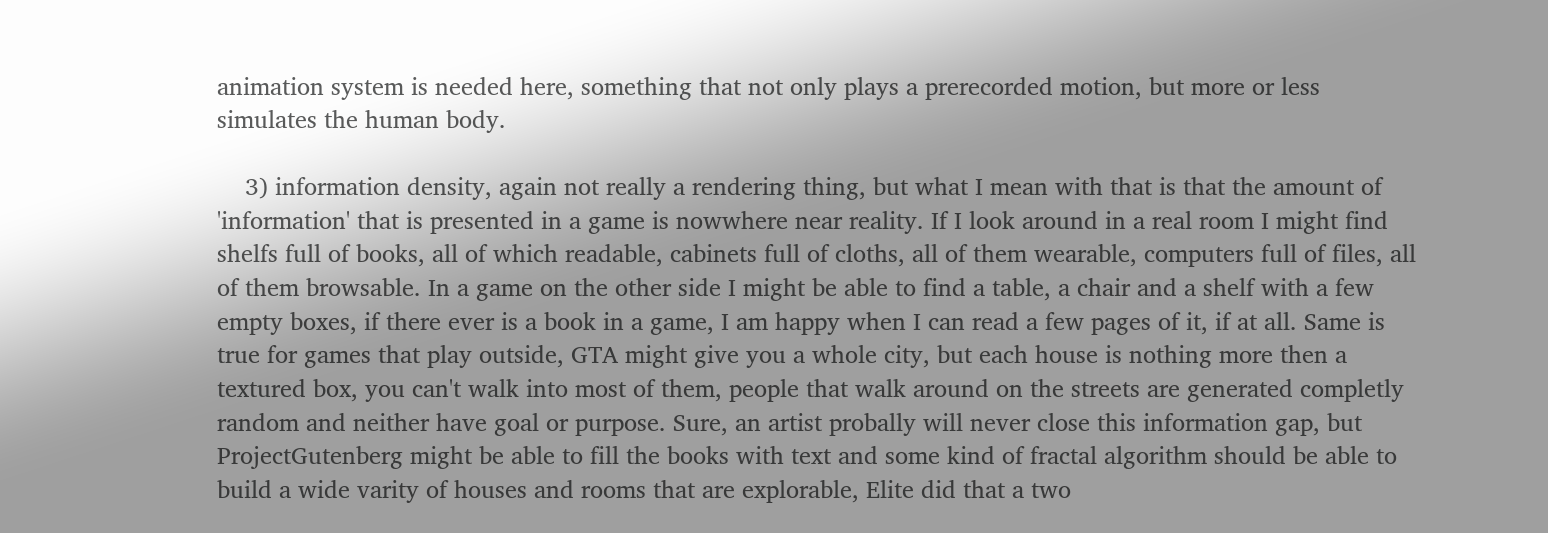animation system is needed here, something that not only plays a prerecorded motion, but more or less simulates the human body.

    3) information density, again not really a rendering thing, but what I mean with that is that the amount of 'information' that is presented in a game is nowwhere near reality. If I look around in a real room I might find shelfs full of books, all of which readable, cabinets full of cloths, all of them wearable, computers full of files, all of them browsable. In a game on the other side I might be able to find a table, a chair and a shelf with a few empty boxes, if there ever is a book in a game, I am happy when I can read a few pages of it, if at all. Same is true for games that play outside, GTA might give you a whole city, but each house is nothing more then a textured box, you can't walk into most of them, people that walk around on the streets are generated completly random and neither have goal or purpose. Sure, an artist probally will never close this information gap, but ProjectGutenberg might be able to fill the books with text and some kind of fractal algorithm should be able to build a wide varity of houses and rooms that are explorable, Elite did that a two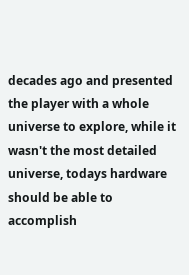decades ago and presented the player with a whole universe to explore, while it wasn't the most detailed universe, todays hardware should be able to accomplish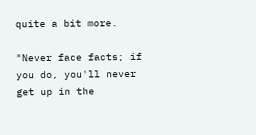quite a bit more.

"Never face facts; if you do, you'll never get up in the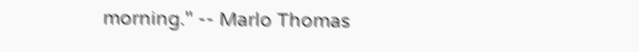morning." -- Marlo Thomas